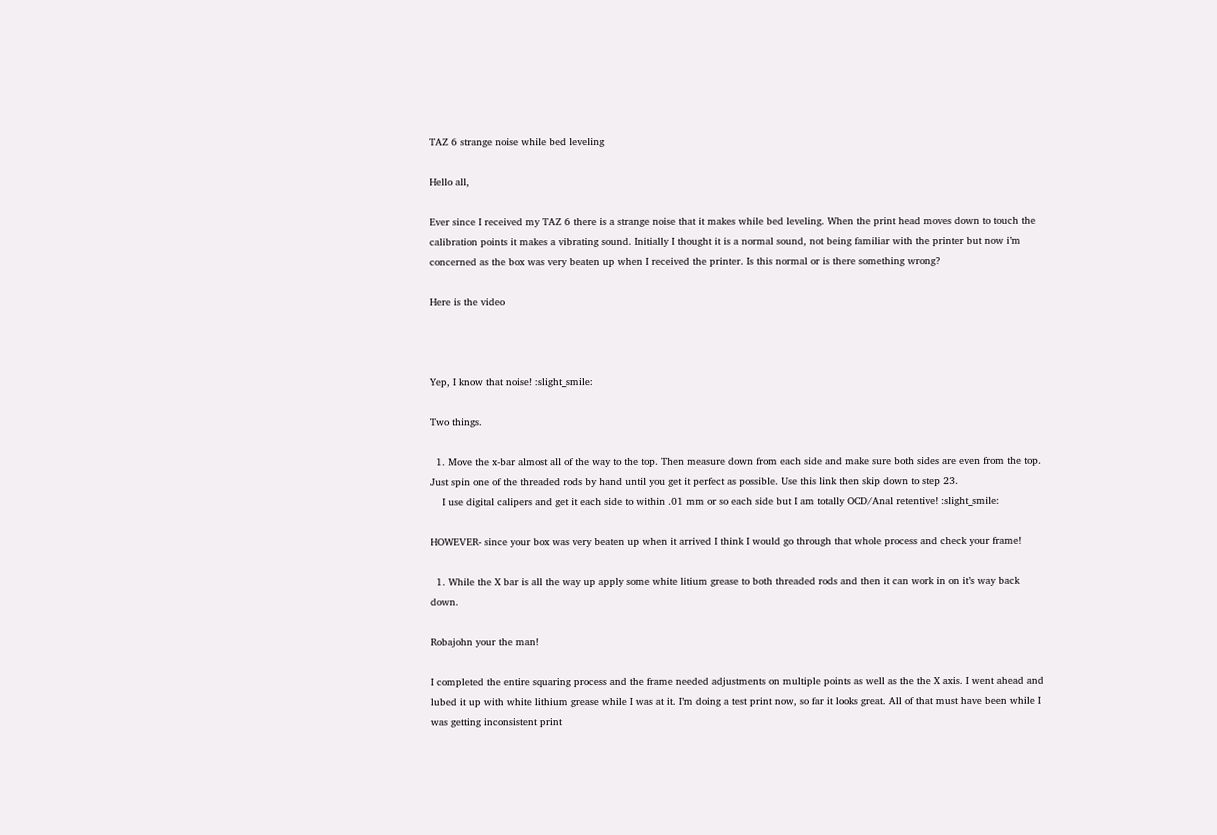TAZ 6 strange noise while bed leveling

Hello all,

Ever since I received my TAZ 6 there is a strange noise that it makes while bed leveling. When the print head moves down to touch the calibration points it makes a vibrating sound. Initially I thought it is a normal sound, not being familiar with the printer but now i’m concerned as the box was very beaten up when I received the printer. Is this normal or is there something wrong?

Here is the video



Yep, I know that noise! :slight_smile:

Two things.

  1. Move the x-bar almost all of the way to the top. Then measure down from each side and make sure both sides are even from the top. Just spin one of the threaded rods by hand until you get it perfect as possible. Use this link then skip down to step 23.
    I use digital calipers and get it each side to within .01 mm or so each side but I am totally OCD/Anal retentive! :slight_smile:

HOWEVER- since your box was very beaten up when it arrived I think I would go through that whole process and check your frame!

  1. While the X bar is all the way up apply some white litium grease to both threaded rods and then it can work in on it’s way back down.

Robajohn your the man!

I completed the entire squaring process and the frame needed adjustments on multiple points as well as the the X axis. I went ahead and lubed it up with white lithium grease while I was at it. I’m doing a test print now, so far it looks great. All of that must have been while I was getting inconsistent print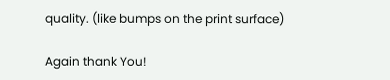quality. (like bumps on the print surface)

Again thank You!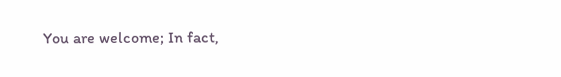You are welcome; In fact,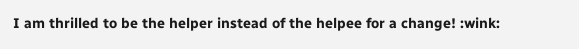I am thrilled to be the helper instead of the helpee for a change! :wink: